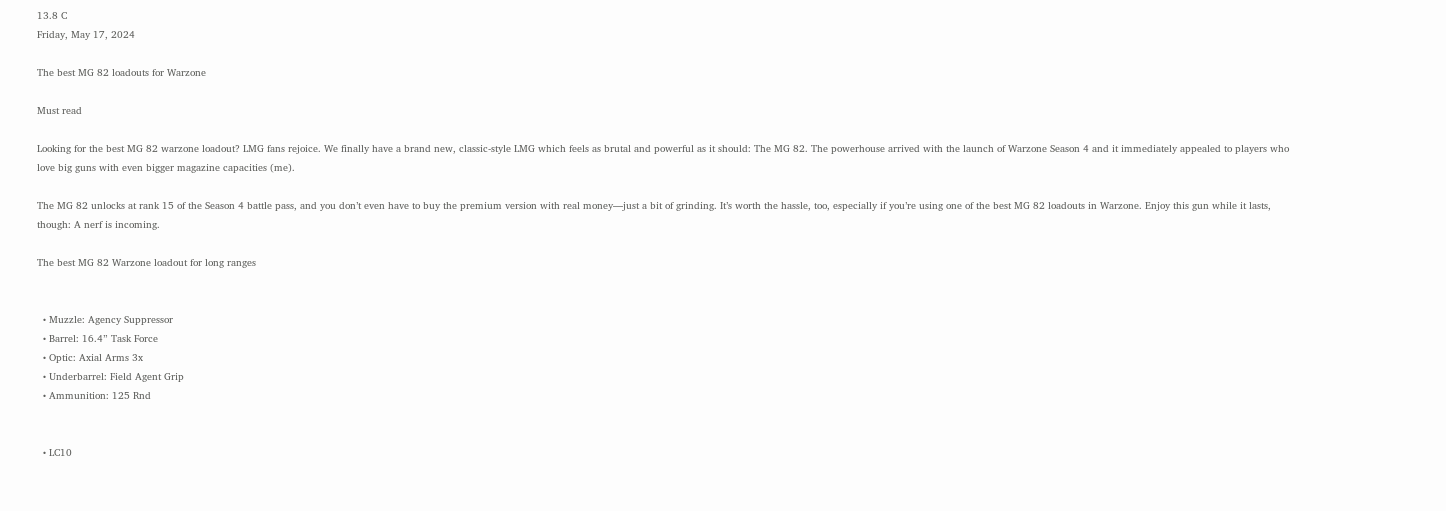13.8 C
Friday, May 17, 2024

The best MG 82 loadouts for Warzone

Must read

Looking for the best MG 82 warzone loadout? LMG fans rejoice. We finally have a brand new, classic-style LMG which feels as brutal and powerful as it should: The MG 82. The powerhouse arrived with the launch of Warzone Season 4 and it immediately appealed to players who love big guns with even bigger magazine capacities (me).

The MG 82 unlocks at rank 15 of the Season 4 battle pass, and you don’t even have to buy the premium version with real money—just a bit of grinding. It’s worth the hassle, too, especially if you’re using one of the best MG 82 loadouts in Warzone. Enjoy this gun while it lasts, though: A nerf is incoming.

The best MG 82 Warzone loadout for long ranges


  • Muzzle: Agency Suppressor
  • Barrel: 16.4” Task Force
  • Optic: Axial Arms 3x
  • Underbarrel: Field Agent Grip
  • Ammunition: 125 Rnd


  • LC10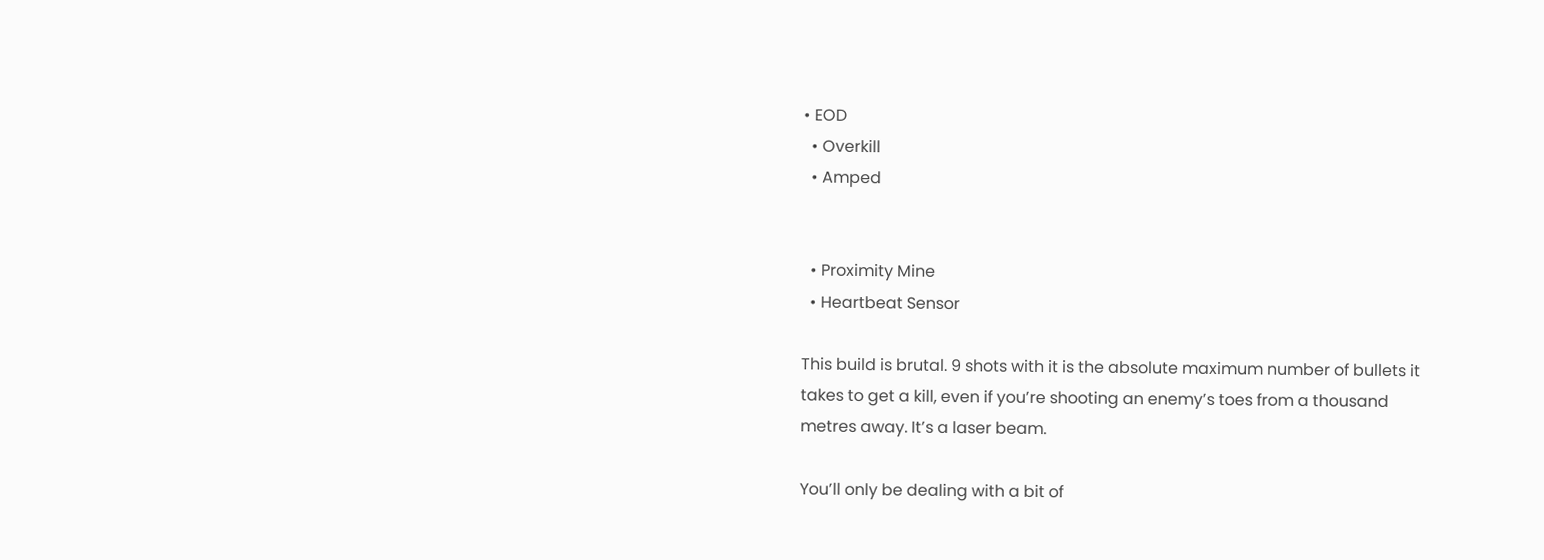• EOD
  • Overkill
  • Amped


  • Proximity Mine
  • Heartbeat Sensor

This build is brutal. 9 shots with it is the absolute maximum number of bullets it takes to get a kill, even if you’re shooting an enemy’s toes from a thousand metres away. It’s a laser beam.

You’ll only be dealing with a bit of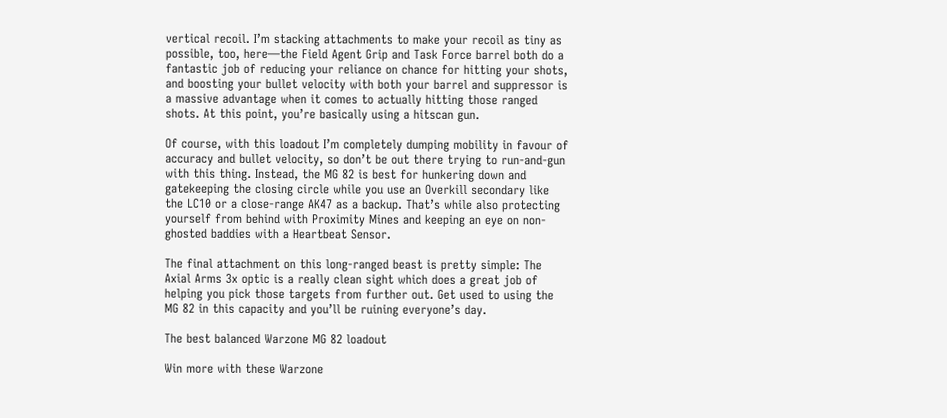vertical recoil. I’m stacking attachments to make your recoil as tiny as possible, too, here—the Field Agent Grip and Task Force barrel both do a fantastic job of reducing your reliance on chance for hitting your shots, and boosting your bullet velocity with both your barrel and suppressor is a massive advantage when it comes to actually hitting those ranged shots. At this point, you’re basically using a hitscan gun.

Of course, with this loadout I’m completely dumping mobility in favour of accuracy and bullet velocity, so don’t be out there trying to run-and-gun with this thing. Instead, the MG 82 is best for hunkering down and gatekeeping the closing circle while you use an Overkill secondary like the LC10 or a close-range AK47 as a backup. That’s while also protecting yourself from behind with Proximity Mines and keeping an eye on non-ghosted baddies with a Heartbeat Sensor.

The final attachment on this long-ranged beast is pretty simple: The Axial Arms 3x optic is a really clean sight which does a great job of helping you pick those targets from further out. Get used to using the MG 82 in this capacity and you’ll be ruining everyone’s day.

The best balanced Warzone MG 82 loadout

Win more with these Warzone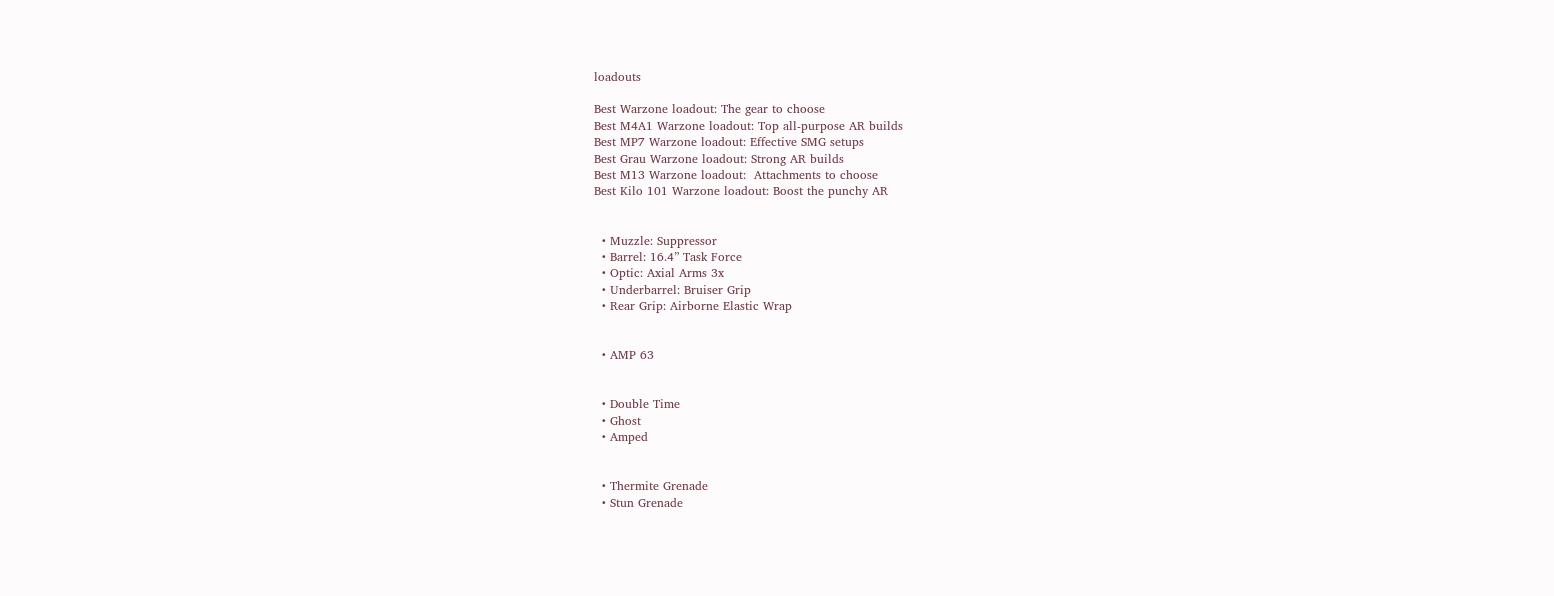loadouts

Best Warzone loadout: The gear to choose
Best M4A1 Warzone loadout: Top all-purpose AR builds
Best MP7 Warzone loadout: Effective SMG setups
Best Grau Warzone loadout: Strong AR builds
Best M13 Warzone loadout:  Attachments to choose
Best Kilo 101 Warzone loadout: Boost the punchy AR


  • Muzzle: Suppressor
  • Barrel: 16.4” Task Force
  • Optic: Axial Arms 3x
  • Underbarrel: Bruiser Grip
  • Rear Grip: Airborne Elastic Wrap


  • AMP 63


  • Double Time
  • Ghost
  • Amped


  • Thermite Grenade
  • Stun Grenade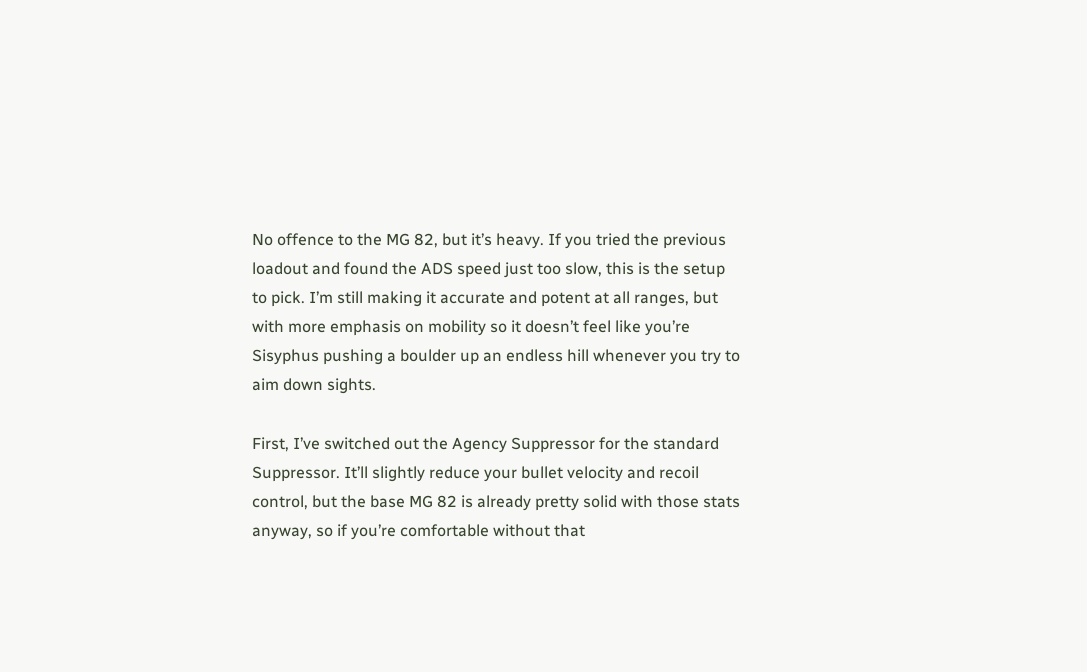No offence to the MG 82, but it’s heavy. If you tried the previous loadout and found the ADS speed just too slow, this is the setup to pick. I’m still making it accurate and potent at all ranges, but with more emphasis on mobility so it doesn’t feel like you’re Sisyphus pushing a boulder up an endless hill whenever you try to aim down sights.

First, I’ve switched out the Agency Suppressor for the standard Suppressor. It’ll slightly reduce your bullet velocity and recoil control, but the base MG 82 is already pretty solid with those stats anyway, so if you’re comfortable without that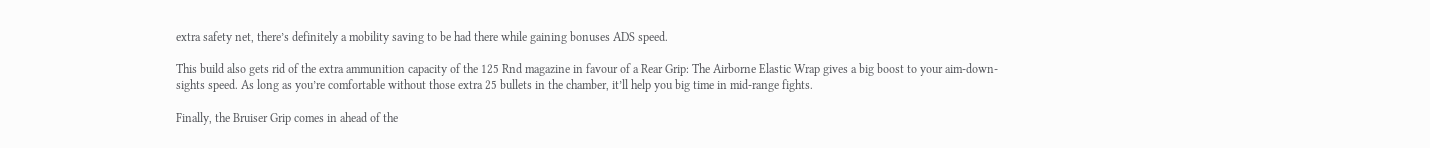extra safety net, there’s definitely a mobility saving to be had there while gaining bonuses ADS speed.

This build also gets rid of the extra ammunition capacity of the 125 Rnd magazine in favour of a Rear Grip: The Airborne Elastic Wrap gives a big boost to your aim-down-sights speed. As long as you’re comfortable without those extra 25 bullets in the chamber, it’ll help you big time in mid-range fights.

Finally, the Bruiser Grip comes in ahead of the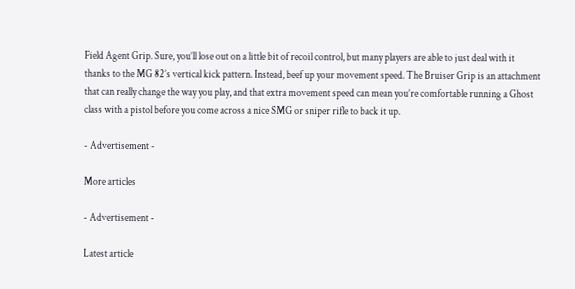Field Agent Grip. Sure, you’ll lose out on a little bit of recoil control, but many players are able to just deal with it thanks to the MG 82’s vertical kick pattern. Instead, beef up your movement speed. The Bruiser Grip is an attachment that can really change the way you play, and that extra movement speed can mean you’re comfortable running a Ghost class with a pistol before you come across a nice SMG or sniper rifle to back it up.

- Advertisement -

More articles

- Advertisement -

Latest article